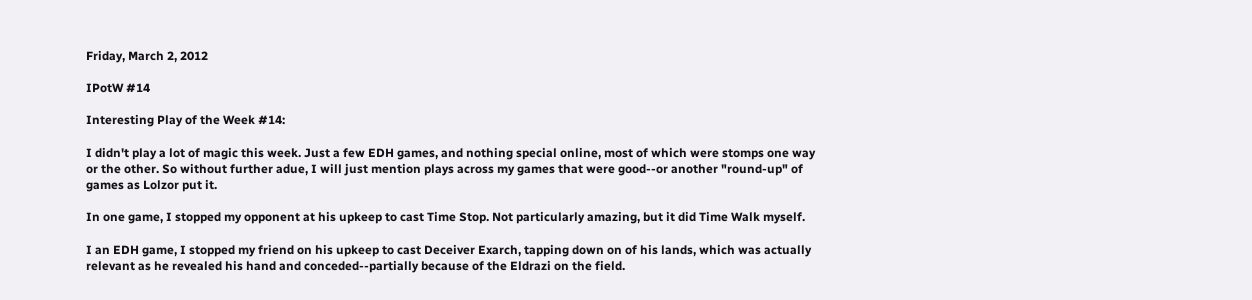Friday, March 2, 2012

IPotW #14

Interesting Play of the Week #14:

I didn't play a lot of magic this week. Just a few EDH games, and nothing special online, most of which were stomps one way or the other. So without further adue, I will just mention plays across my games that were good--or another "round-up" of games as Lolzor put it.

In one game, I stopped my opponent at his upkeep to cast Time Stop. Not particularly amazing, but it did Time Walk myself.

I an EDH game, I stopped my friend on his upkeep to cast Deceiver Exarch, tapping down on of his lands, which was actually relevant as he revealed his hand and conceded--partially because of the Eldrazi on the field.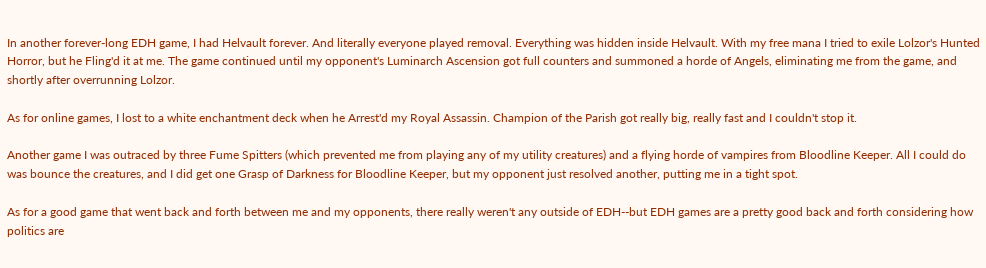In another forever-long EDH game, I had Helvault forever. And literally everyone played removal. Everything was hidden inside Helvault. With my free mana I tried to exile Lolzor's Hunted Horror, but he Fling'd it at me. The game continued until my opponent's Luminarch Ascension got full counters and summoned a horde of Angels, eliminating me from the game, and shortly after overrunning Lolzor.

As for online games, I lost to a white enchantment deck when he Arrest'd my Royal Assassin. Champion of the Parish got really big, really fast and I couldn't stop it.

Another game I was outraced by three Fume Spitters (which prevented me from playing any of my utility creatures) and a flying horde of vampires from Bloodline Keeper. All I could do was bounce the creatures, and I did get one Grasp of Darkness for Bloodline Keeper, but my opponent just resolved another, putting me in a tight spot.

As for a good game that went back and forth between me and my opponents, there really weren't any outside of EDH--but EDH games are a pretty good back and forth considering how politics are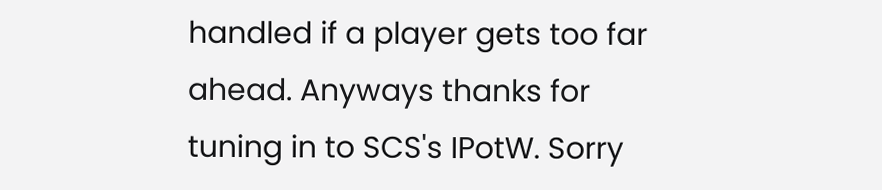handled if a player gets too far ahead. Anyways thanks for tuning in to SCS's IPotW. Sorry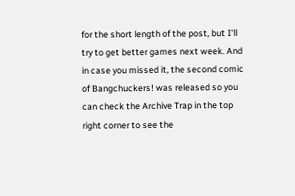for the short length of the post, but I'll try to get better games next week. And in case you missed it, the second comic of Bangchuckers! was released so you can check the Archive Trap in the top right corner to see the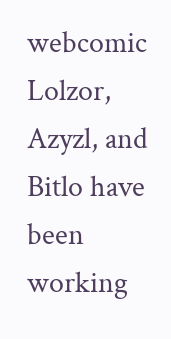webcomic Lolzor, Azyzl, and Bitlo have been working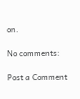on.

No comments:

Post a Comment